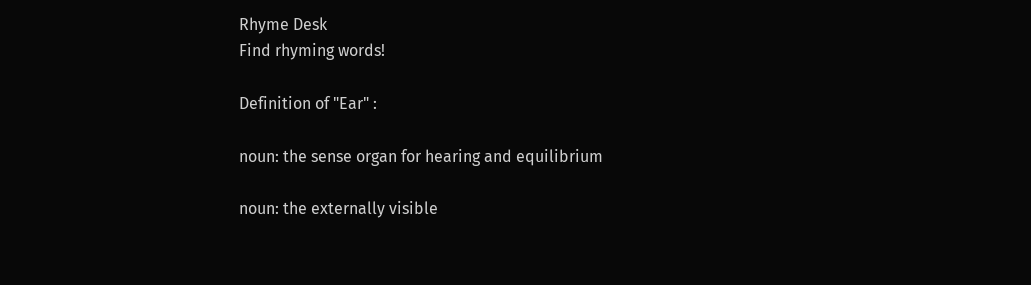Rhyme Desk
Find rhyming words!

Definition of "Ear" :

noun: the sense organ for hearing and equilibrium

noun: the externally visible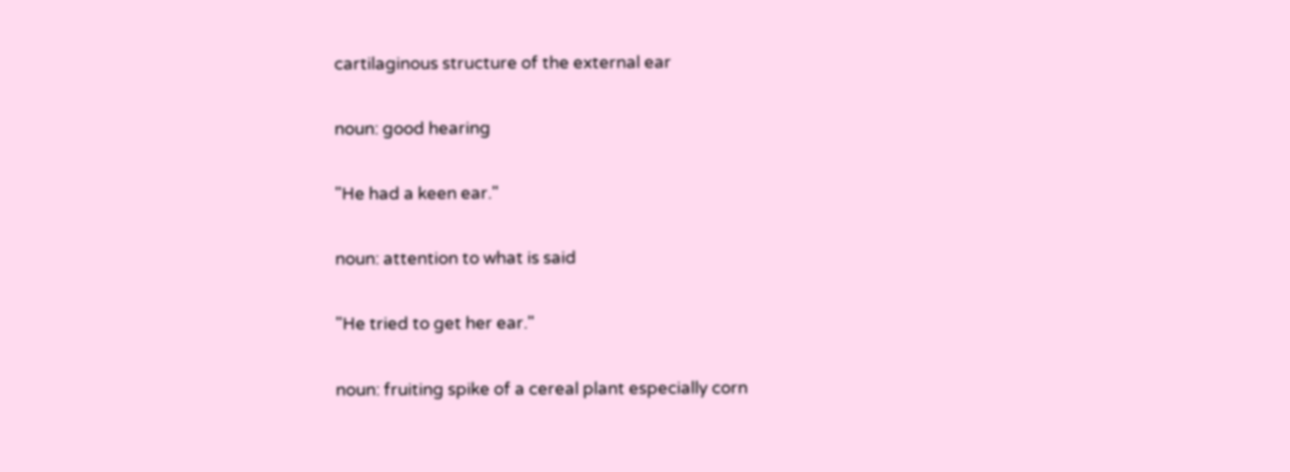cartilaginous structure of the external ear

noun: good hearing

"He had a keen ear."

noun: attention to what is said

"He tried to get her ear."

noun: fruiting spike of a cereal plant especially corn